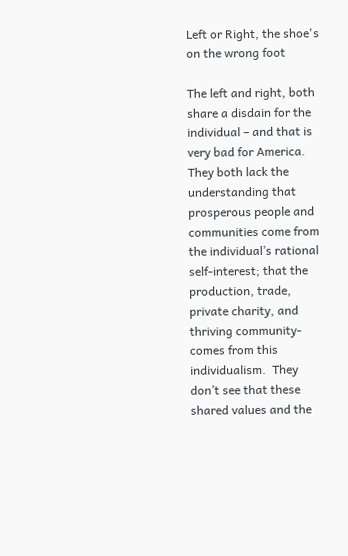Left or Right, the shoe's on the wrong foot

The left and right, both share a disdain for the individual – and that is very bad for America.  They both lack the understanding that prosperous people and communities come from the individual’s rational self-interest; that the production, trade, private charity, and thriving community- comes from this individualism.  They don’t see that these shared values and the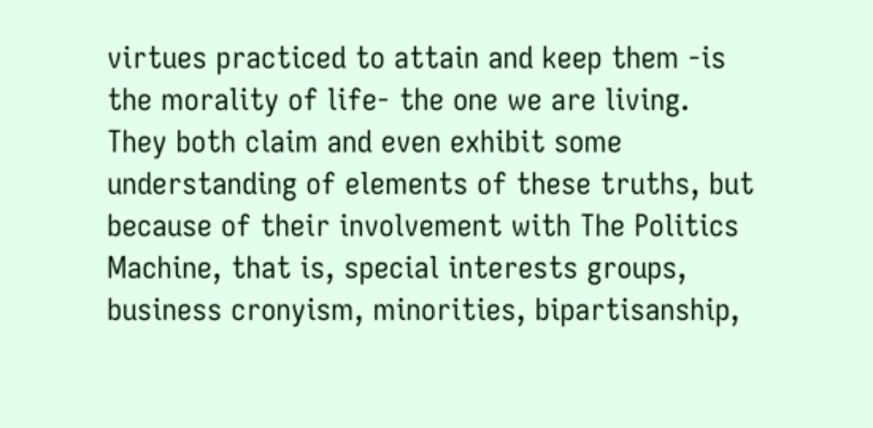virtues practiced to attain and keep them -is the morality of life- the one we are living.  They both claim and even exhibit some understanding of elements of these truths, but because of their involvement with The Politics Machine, that is, special interests groups, business cronyism, minorities, bipartisanship,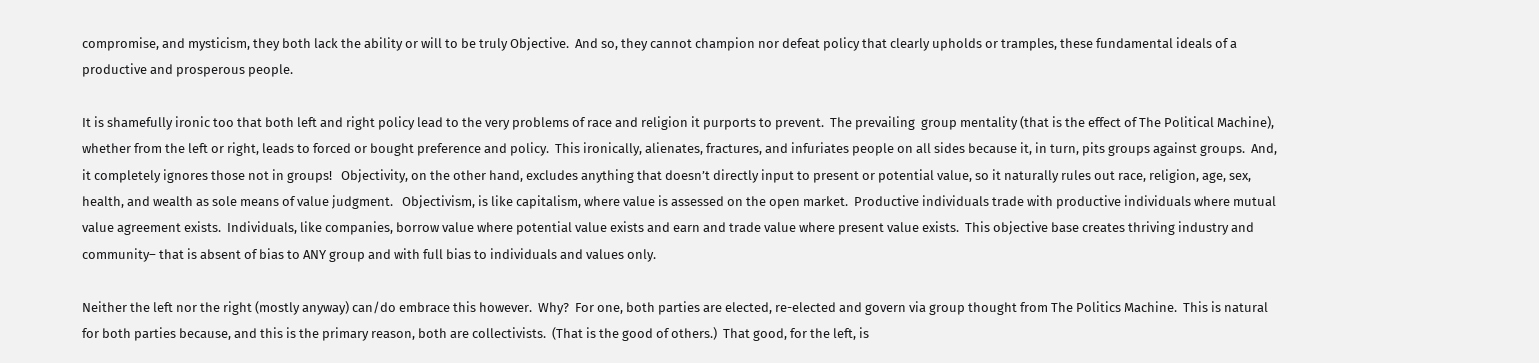compromise, and mysticism, they both lack the ability or will to be truly Objective.  And so, they cannot champion nor defeat policy that clearly upholds or tramples, these fundamental ideals of a productive and prosperous people.

It is shamefully ironic too that both left and right policy lead to the very problems of race and religion it purports to prevent.  The prevailing  group mentality (that is the effect of The Political Machine), whether from the left or right, leads to forced or bought preference and policy.  This ironically, alienates, fractures, and infuriates people on all sides because it, in turn, pits groups against groups.  And, it completely ignores those not in groups!   Objectivity, on the other hand, excludes anything that doesn’t directly input to present or potential value, so it naturally rules out race, religion, age, sex, health, and wealth as sole means of value judgment.   Objectivism, is like capitalism, where value is assessed on the open market.  Productive individuals trade with productive individuals where mutual value agreement exists.  Individuals, like companies, borrow value where potential value exists and earn and trade value where present value exists.  This objective base creates thriving industry and community– that is absent of bias to ANY group and with full bias to individuals and values only.

Neither the left nor the right (mostly anyway) can/do embrace this however.  Why?  For one, both parties are elected, re-elected and govern via group thought from The Politics Machine.  This is natural for both parties because, and this is the primary reason, both are collectivists.  (That is the good of others.)  That good, for the left, is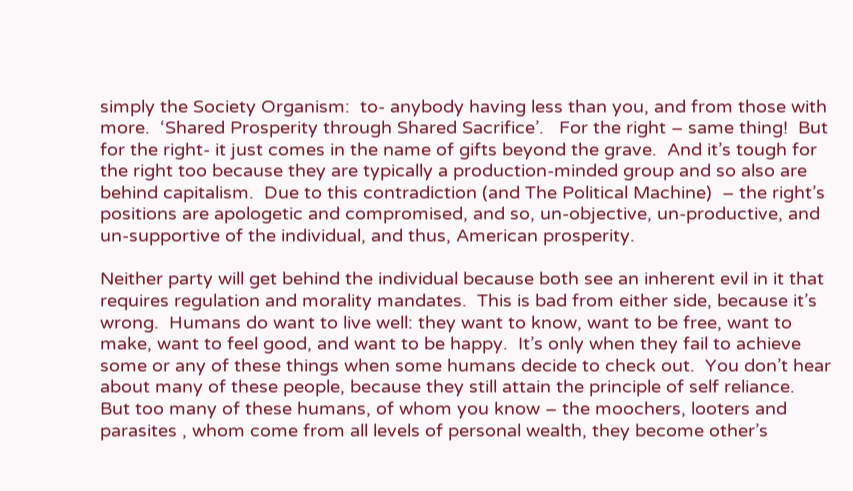simply the Society Organism:  to- anybody having less than you, and from those with more.  ‘Shared Prosperity through Shared Sacrifice’.   For the right – same thing!  But for the right- it just comes in the name of gifts beyond the grave.  And it’s tough for the right too because they are typically a production-minded group and so also are behind capitalism.  Due to this contradiction (and The Political Machine)  – the right’s positions are apologetic and compromised, and so, un-objective, un-productive, and un-supportive of the individual, and thus, American prosperity.

Neither party will get behind the individual because both see an inherent evil in it that requires regulation and morality mandates.  This is bad from either side, because it’s wrong.  Humans do want to live well: they want to know, want to be free, want to make, want to feel good, and want to be happy.  It’s only when they fail to achieve some or any of these things when some humans decide to check out.  You don’t hear about many of these people, because they still attain the principle of self reliance.  But too many of these humans, of whom you know – the moochers, looters and parasites , whom come from all levels of personal wealth, they become other’s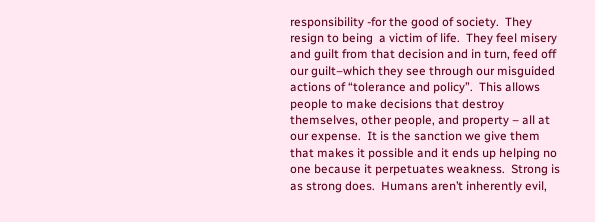responsibility -for the good of society.  They resign to being  a victim of life.  They feel misery and guilt from that decision and in turn, feed off our guilt–which they see through our misguided actions of “tolerance and policy”.  This allows people to make decisions that destroy themselves, other people, and property – all at our expense.  It is the sanction we give them that makes it possible and it ends up helping no one because it perpetuates weakness.  Strong is as strong does.  Humans aren’t inherently evil,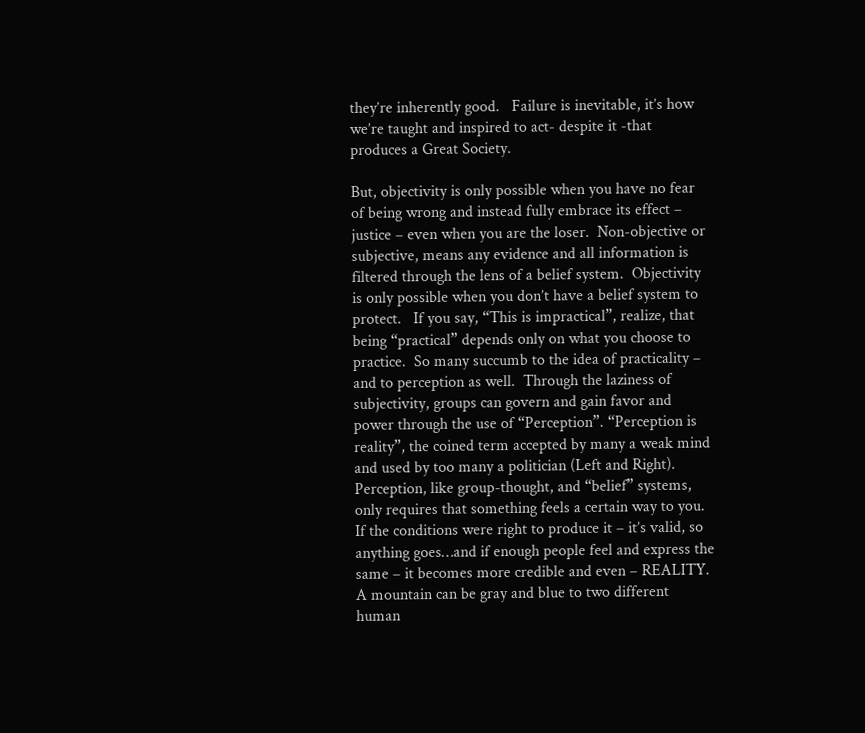they’re inherently good.   Failure is inevitable, it’s how we’re taught and inspired to act- despite it -that produces a Great Society.

But, objectivity is only possible when you have no fear of being wrong and instead fully embrace its effect – justice – even when you are the loser.  Non-objective or subjective, means any evidence and all information is filtered through the lens of a belief system.  Objectivity is only possible when you don’t have a belief system to protect.   If you say, “This is impractical”, realize, that being “practical” depends only on what you choose to practice.  So many succumb to the idea of practicality – and to perception as well.  Through the laziness of subjectivity, groups can govern and gain favor and power through the use of “Perception”. “Perception is reality”, the coined term accepted by many a weak mind and used by too many a politician (Left and Right).  Perception, like group-thought, and “belief” systems, only requires that something feels a certain way to you.   If the conditions were right to produce it – it’s valid, so anything goes…and if enough people feel and express the same – it becomes more credible and even – REALITY.   A mountain can be gray and blue to two different human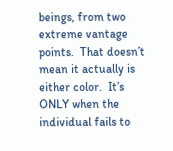beings, from two extreme vantage points.  That doesn’t mean it actually is either color.  It’s ONLY when the individual fails to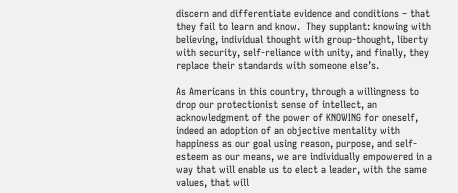discern and differentiate evidence and conditions – that they fail to learn and know.  They supplant: knowing with believing, individual thought with group-thought, liberty with security, self-reliance with unity, and finally, they replace their standards with someone else’s.

As Americans in this country, through a willingness to drop our protectionist sense of intellect, an acknowledgment of the power of KNOWING for oneself, indeed an adoption of an objective mentality with happiness as our goal using reason, purpose, and self-esteem as our means, we are individually empowered in a way that will enable us to elect a leader, with the same values, that will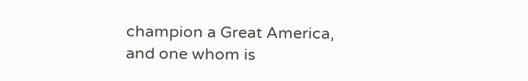champion a Great America, and one whom is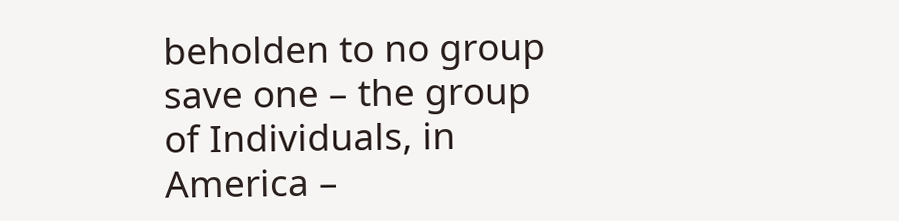beholden to no group save one – the group of Individuals, in America –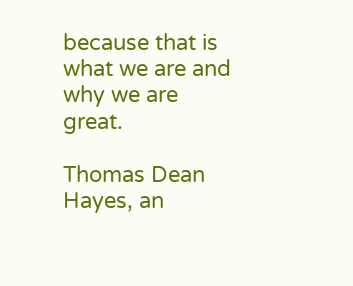because that is what we are and why we are great.

Thomas Dean Hayes, an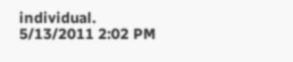individual. 5/13/2011 2:02 PM